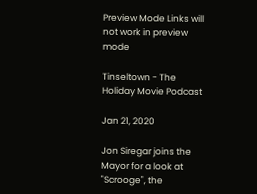Preview Mode Links will not work in preview mode

Tinseltown - The Holiday Movie Podcast

Jan 21, 2020

Jon Siregar joins the Mayor for a look at "Scrooge", the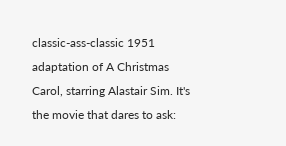classic-ass-classic 1951 adaptation of A Christmas Carol, starring Alastair Sim. It's the movie that dares to ask: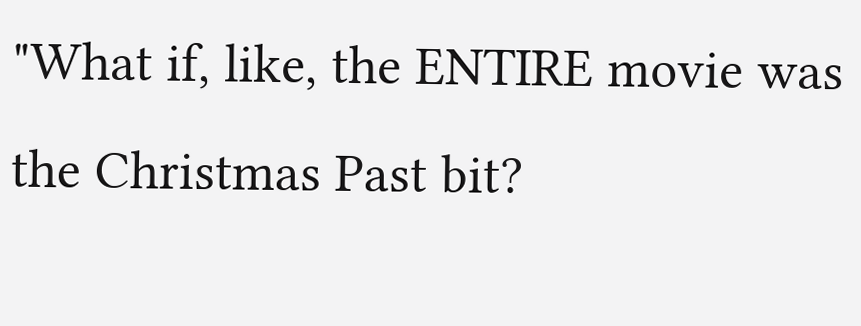"What if, like, the ENTIRE movie was the Christmas Past bit?